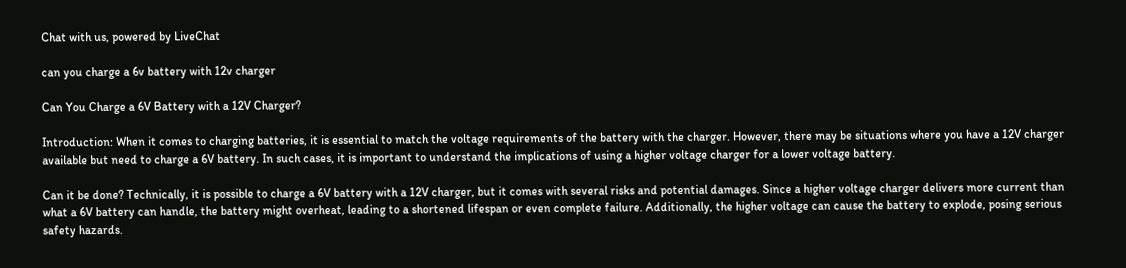Chat with us, powered by LiveChat

can you charge a 6v battery with 12v charger

Can You Charge a 6V Battery with a 12V Charger?

Introduction: When it comes to charging batteries, it is essential to match the voltage requirements of the battery with the charger. However, there may be situations where you have a 12V charger available but need to charge a 6V battery. In such cases, it is important to understand the implications of using a higher voltage charger for a lower voltage battery.

Can it be done? Technically, it is possible to charge a 6V battery with a 12V charger, but it comes with several risks and potential damages. Since a higher voltage charger delivers more current than what a 6V battery can handle, the battery might overheat, leading to a shortened lifespan or even complete failure. Additionally, the higher voltage can cause the battery to explode, posing serious safety hazards.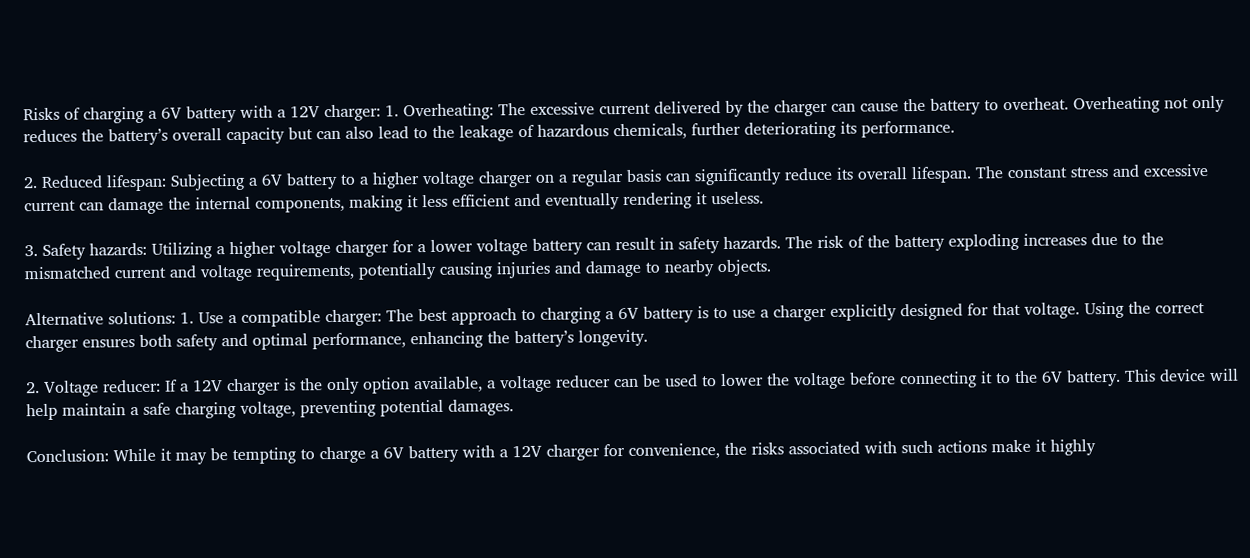Risks of charging a 6V battery with a 12V charger: 1. Overheating: The excessive current delivered by the charger can cause the battery to overheat. Overheating not only reduces the battery’s overall capacity but can also lead to the leakage of hazardous chemicals, further deteriorating its performance.

2. Reduced lifespan: Subjecting a 6V battery to a higher voltage charger on a regular basis can significantly reduce its overall lifespan. The constant stress and excessive current can damage the internal components, making it less efficient and eventually rendering it useless.

3. Safety hazards: Utilizing a higher voltage charger for a lower voltage battery can result in safety hazards. The risk of the battery exploding increases due to the mismatched current and voltage requirements, potentially causing injuries and damage to nearby objects.

Alternative solutions: 1. Use a compatible charger: The best approach to charging a 6V battery is to use a charger explicitly designed for that voltage. Using the correct charger ensures both safety and optimal performance, enhancing the battery’s longevity.

2. Voltage reducer: If a 12V charger is the only option available, a voltage reducer can be used to lower the voltage before connecting it to the 6V battery. This device will help maintain a safe charging voltage, preventing potential damages.

Conclusion: While it may be tempting to charge a 6V battery with a 12V charger for convenience, the risks associated with such actions make it highly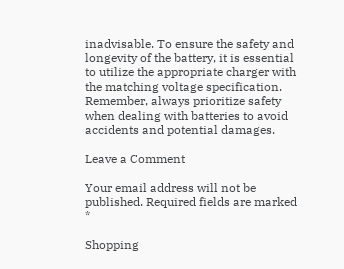inadvisable. To ensure the safety and longevity of the battery, it is essential to utilize the appropriate charger with the matching voltage specification. Remember, always prioritize safety when dealing with batteries to avoid accidents and potential damages.

Leave a Comment

Your email address will not be published. Required fields are marked *

Shopping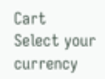Cart
Select your currency